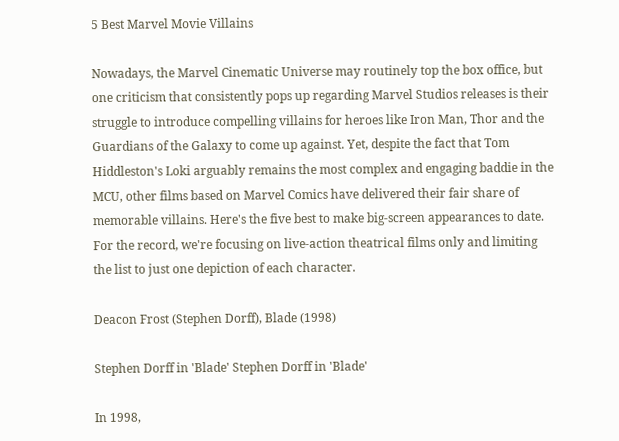5 Best Marvel Movie Villains

Nowadays, the Marvel Cinematic Universe may routinely top the box office, but one criticism that consistently pops up regarding Marvel Studios releases is their struggle to introduce compelling villains for heroes like Iron Man, Thor and the Guardians of the Galaxy to come up against. Yet, despite the fact that Tom Hiddleston's Loki arguably remains the most complex and engaging baddie in the MCU, other films based on Marvel Comics have delivered their fair share of memorable villains. Here's the five best to make big-screen appearances to date. For the record, we're focusing on live-action theatrical films only and limiting the list to just one depiction of each character.

Deacon Frost (Stephen Dorff), Blade (1998)

Stephen Dorff in 'Blade' Stephen Dorff in 'Blade'

In 1998,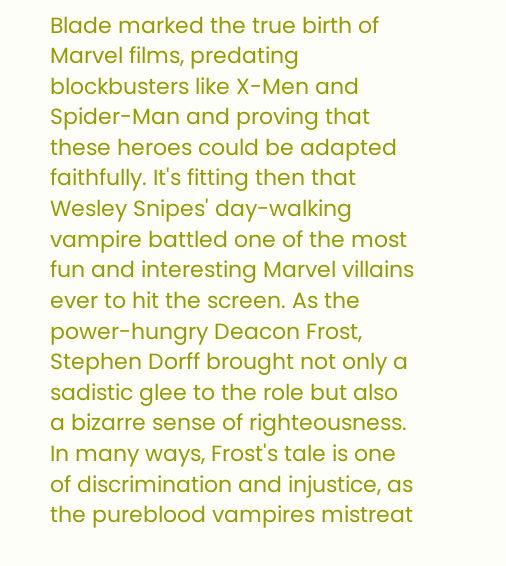Blade marked the true birth of Marvel films, predating blockbusters like X-Men and Spider-Man and proving that these heroes could be adapted faithfully. It's fitting then that Wesley Snipes' day-walking vampire battled one of the most fun and interesting Marvel villains ever to hit the screen. As the power-hungry Deacon Frost, Stephen Dorff brought not only a sadistic glee to the role but also a bizarre sense of righteousness. In many ways, Frost's tale is one of discrimination and injustice, as the pureblood vampires mistreat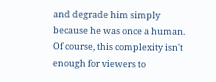and degrade him simply because he was once a human. Of course, this complexity isn't enough for viewers to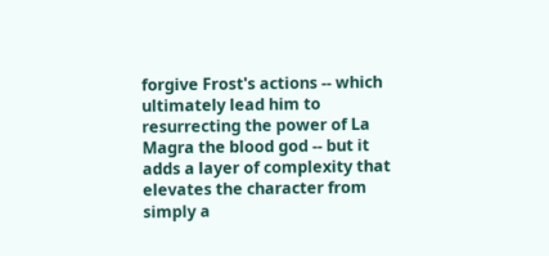forgive Frost's actions -- which ultimately lead him to resurrecting the power of La Magra the blood god -- but it adds a layer of complexity that elevates the character from simply a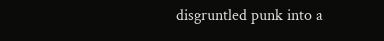disgruntled punk into a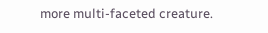more multi-faceted creature.